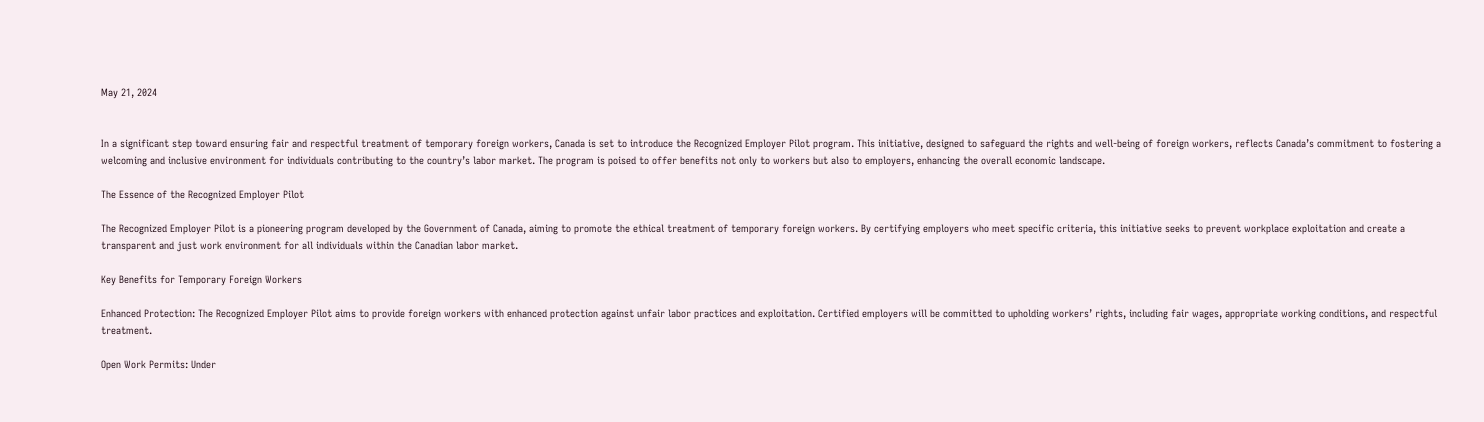May 21, 2024


In a significant step toward ensuring fair and respectful treatment of temporary foreign workers, Canada is set to introduce the Recognized Employer Pilot program. This initiative, designed to safeguard the rights and well-being of foreign workers, reflects Canada’s commitment to fostering a welcoming and inclusive environment for individuals contributing to the country’s labor market. The program is poised to offer benefits not only to workers but also to employers, enhancing the overall economic landscape.

The Essence of the Recognized Employer Pilot

The Recognized Employer Pilot is a pioneering program developed by the Government of Canada, aiming to promote the ethical treatment of temporary foreign workers. By certifying employers who meet specific criteria, this initiative seeks to prevent workplace exploitation and create a transparent and just work environment for all individuals within the Canadian labor market.

Key Benefits for Temporary Foreign Workers

Enhanced Protection: The Recognized Employer Pilot aims to provide foreign workers with enhanced protection against unfair labor practices and exploitation. Certified employers will be committed to upholding workers’ rights, including fair wages, appropriate working conditions, and respectful treatment.

Open Work Permits: Under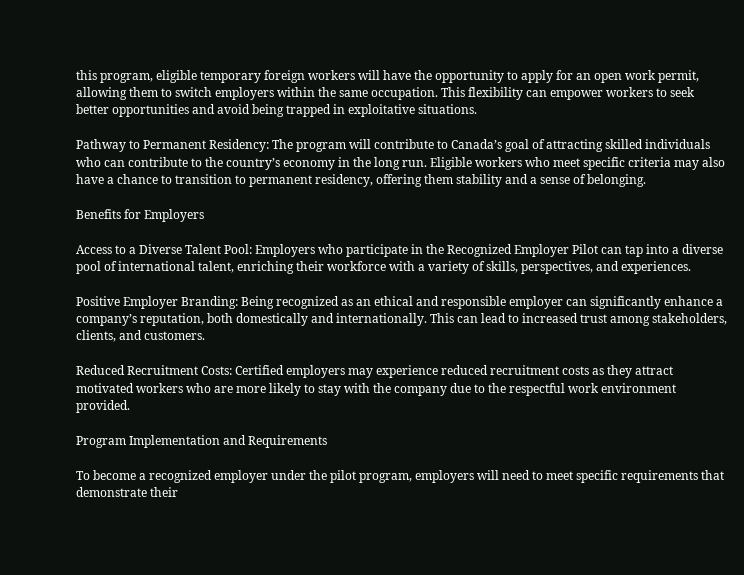this program, eligible temporary foreign workers will have the opportunity to apply for an open work permit, allowing them to switch employers within the same occupation. This flexibility can empower workers to seek better opportunities and avoid being trapped in exploitative situations.

Pathway to Permanent Residency: The program will contribute to Canada’s goal of attracting skilled individuals who can contribute to the country’s economy in the long run. Eligible workers who meet specific criteria may also have a chance to transition to permanent residency, offering them stability and a sense of belonging.

Benefits for Employers

Access to a Diverse Talent Pool: Employers who participate in the Recognized Employer Pilot can tap into a diverse pool of international talent, enriching their workforce with a variety of skills, perspectives, and experiences.

Positive Employer Branding: Being recognized as an ethical and responsible employer can significantly enhance a company’s reputation, both domestically and internationally. This can lead to increased trust among stakeholders, clients, and customers.

Reduced Recruitment Costs: Certified employers may experience reduced recruitment costs as they attract motivated workers who are more likely to stay with the company due to the respectful work environment provided.

Program Implementation and Requirements

To become a recognized employer under the pilot program, employers will need to meet specific requirements that demonstrate their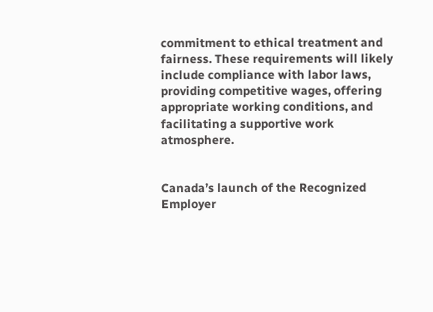commitment to ethical treatment and fairness. These requirements will likely include compliance with labor laws, providing competitive wages, offering appropriate working conditions, and facilitating a supportive work atmosphere.


Canada’s launch of the Recognized Employer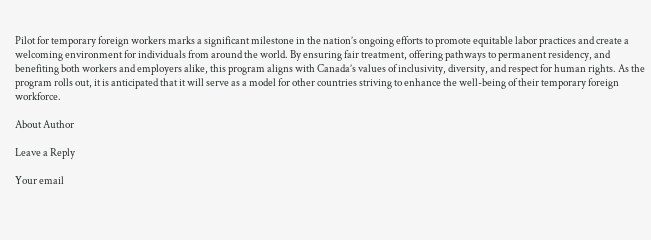Pilot for temporary foreign workers marks a significant milestone in the nation’s ongoing efforts to promote equitable labor practices and create a welcoming environment for individuals from around the world. By ensuring fair treatment, offering pathways to permanent residency, and benefiting both workers and employers alike, this program aligns with Canada’s values of inclusivity, diversity, and respect for human rights. As the program rolls out, it is anticipated that it will serve as a model for other countries striving to enhance the well-being of their temporary foreign workforce.

About Author

Leave a Reply

Your email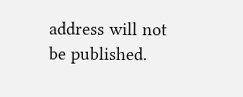address will not be published.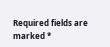Required fields are marked *